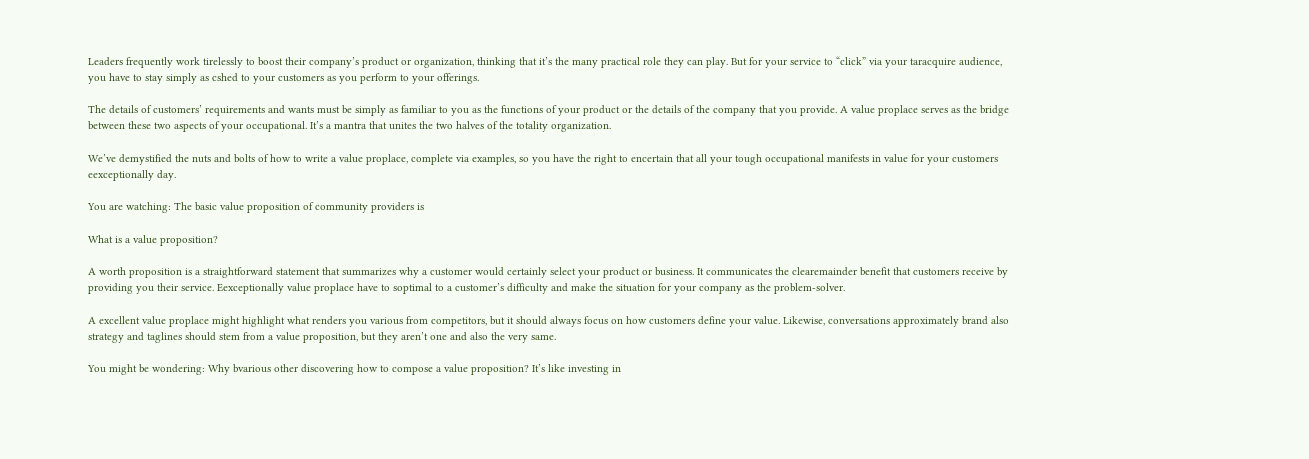Leaders frequently work tirelessly to boost their company’s product or organization, thinking that it’s the many practical role they can play. But for your service to “click” via your taracquire audience, you have to stay simply as cshed to your customers as you perform to your offerings.

The details of customers’ requirements and wants must be simply as familiar to you as the functions of your product or the details of the company that you provide. A value proplace serves as the bridge between these two aspects of your occupational. It’s a mantra that unites the two halves of the totality organization.

We’ve demystified the nuts and bolts of how to write a value proplace, complete via examples, so you have the right to encertain that all your tough occupational manifests in value for your customers eexceptionally day.

You are watching: The basic value proposition of community providers is

What is a value proposition?

A worth proposition is a straightforward statement that summarizes why a customer would certainly select your product or business. It communicates the clearemainder benefit that customers receive by providing you their service. Eexceptionally value proplace have to soptimal to a customer’s difficulty and make the situation for your company as the problem-solver.

A excellent value proplace might highlight what renders you various from competitors, but it should always focus on how customers define your value. Likewise, conversations approximately brand also strategy and taglines should stem from a value proposition, but they aren’t one and also the very same.

You might be wondering: Why bvarious other discovering how to compose a value proposition? It’s like investing in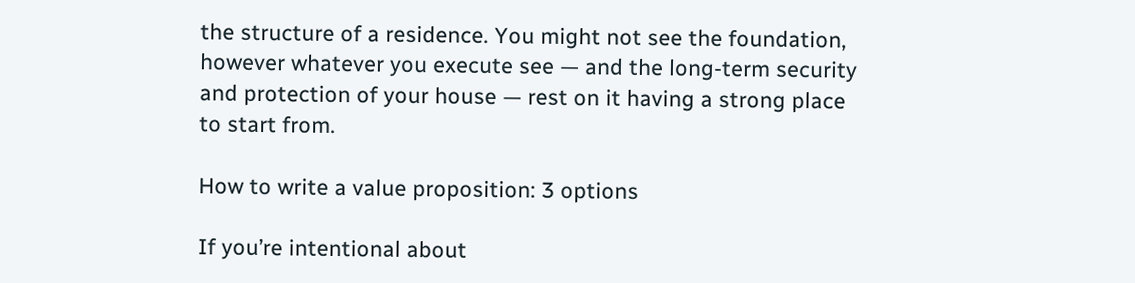the structure of a residence. You might not see the foundation, however whatever you execute see — and the long-term security and protection of your house — rest on it having a strong place to start from.

How to write a value proposition: 3 options

If you’re intentional about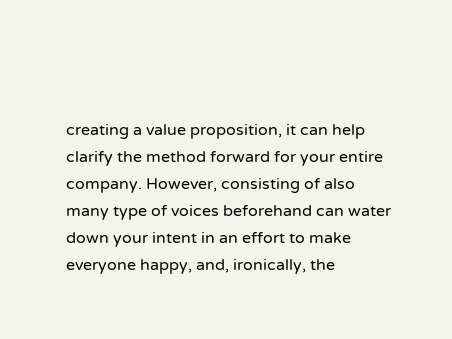creating a value proposition, it can help clarify the method forward for your entire company. However, consisting of also many type of voices beforehand can water down your intent in an effort to make everyone happy, and, ironically, the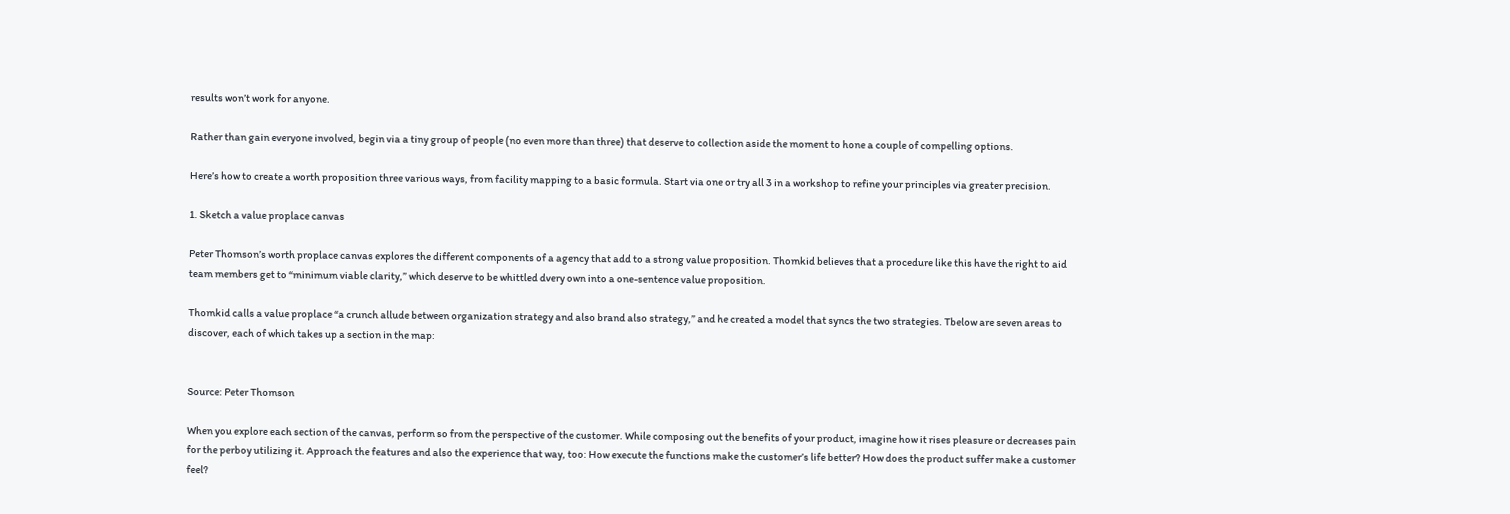results won’t work for anyone.

Rather than gain everyone involved, begin via a tiny group of people (no even more than three) that deserve to collection aside the moment to hone a couple of compelling options.

Here’s how to create a worth proposition three various ways, from facility mapping to a basic formula. Start via one or try all 3 in a workshop to refine your principles via greater precision.

1. Sketch a value proplace canvas

Peter Thomson’s worth proplace canvas explores the different components of a agency that add to a strong value proposition. Thomkid believes that a procedure like this have the right to aid team members get to “minimum viable clarity,” which deserve to be whittled dvery own into a one-sentence value proposition.

Thomkid calls a value proplace “a crunch allude between organization strategy and also brand also strategy,” and he created a model that syncs the two strategies. Tbelow are seven areas to discover, each of which takes up a section in the map:


Source: Peter Thomson

When you explore each section of the canvas, perform so from the perspective of the customer. While composing out the benefits of your product, imagine how it rises pleasure or decreases pain for the perboy utilizing it. Approach the features and also the experience that way, too: How execute the functions make the customer’s life better? How does the product suffer make a customer feel?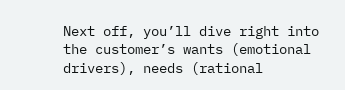Next off, you’ll dive right into the customer’s wants (emotional drivers), needs (rational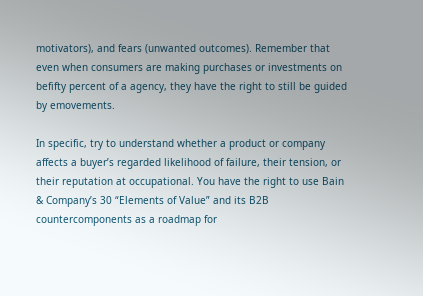motivators), and fears (unwanted outcomes). Remember that even when consumers are making purchases or investments on befifty percent of a agency, they have the right to still be guided by emovements.

In specific, try to understand whether a product or company affects a buyer’s regarded likelihood of failure, their tension, or their reputation at occupational. You have the right to use Bain & Company’s 30 “Elements of Value” and its B2B countercomponents as a roadmap for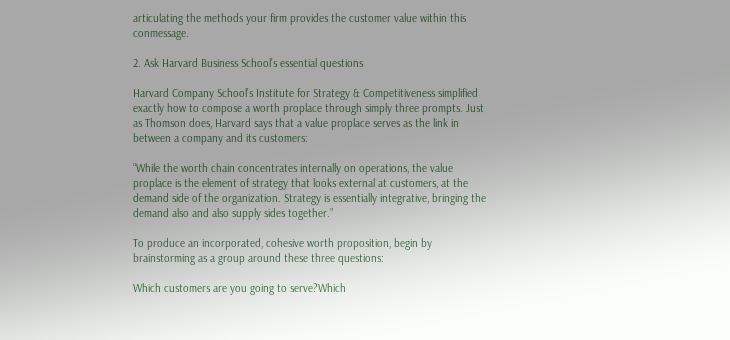articulating the methods your firm provides the customer value within this conmessage.

2. Ask Harvard Business School’s essential questions

Harvard Company School’s Institute for Strategy & Competitiveness simplified exactly how to compose a worth proplace through simply three prompts. Just as Thomson does, Harvard says that a value proplace serves as the link in between a company and its customers:

“While the worth chain concentrates internally on operations, the value proplace is the element of strategy that looks external at customers, at the demand side of the organization. Strategy is essentially integrative, bringing the demand also and also supply sides together.”

To produce an incorporated, cohesive worth proposition, begin by brainstorming as a group around these three questions:

Which customers are you going to serve?Which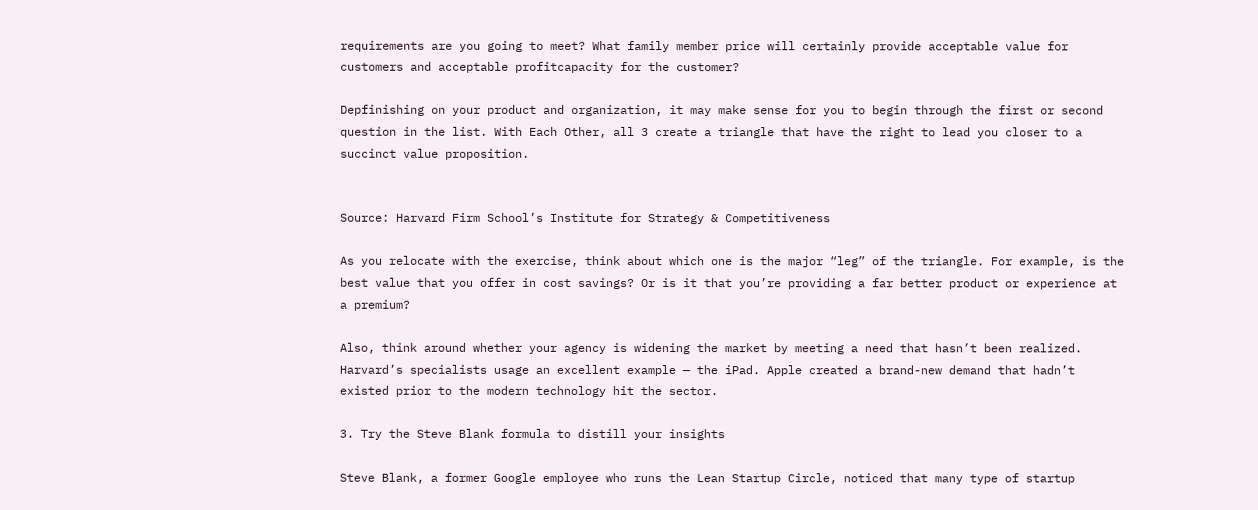requirements are you going to meet? What family member price will certainly provide acceptable value for customers and acceptable profitcapacity for the customer?

Depfinishing on your product and organization, it may make sense for you to begin through the first or second question in the list. With Each Other, all 3 create a triangle that have the right to lead you closer to a succinct value proposition.


Source: Harvard Firm School’s Institute for Strategy & Competitiveness

As you relocate with the exercise, think about which one is the major “leg” of the triangle. For example, is the best value that you offer in cost savings? Or is it that you’re providing a far better product or experience at a premium?

Also, think around whether your agency is widening the market by meeting a need that hasn’t been realized. Harvard’s specialists usage an excellent example — the iPad. Apple created a brand-new demand that hadn’t existed prior to the modern technology hit the sector.

3. Try the Steve Blank formula to distill your insights

Steve Blank, a former Google employee who runs the Lean Startup Circle, noticed that many type of startup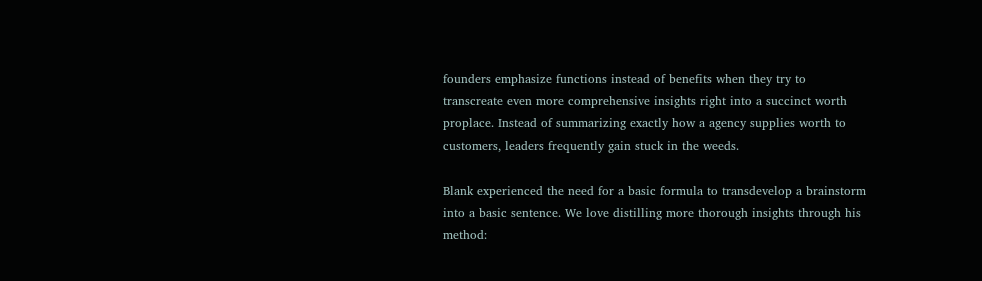founders emphasize functions instead of benefits when they try to transcreate even more comprehensive insights right into a succinct worth proplace. Instead of summarizing exactly how a agency supplies worth to customers, leaders frequently gain stuck in the weeds.

Blank experienced the need for a basic formula to transdevelop a brainstorm into a basic sentence. We love distilling more thorough insights through his method: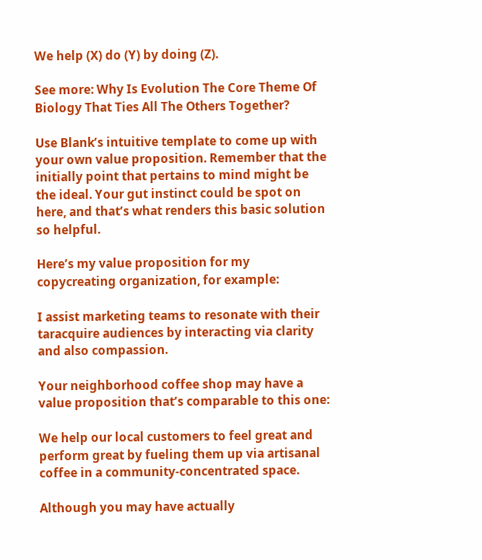We help (X) do (Y) by doing (Z).

See more: Why Is Evolution The Core Theme Of Biology That Ties All The Others Together?

Use Blank’s intuitive template to come up with your own value proposition. Remember that the initially point that pertains to mind might be the ideal. Your gut instinct could be spot on here, and that’s what renders this basic solution so helpful.

Here’s my value proposition for my copycreating organization, for example:

I assist marketing teams to resonate with their taracquire audiences by interacting via clarity and also compassion.

Your neighborhood coffee shop may have a value proposition that’s comparable to this one:

We help our local customers to feel great and perform great by fueling them up via artisanal coffee in a community-concentrated space.

Although you may have actually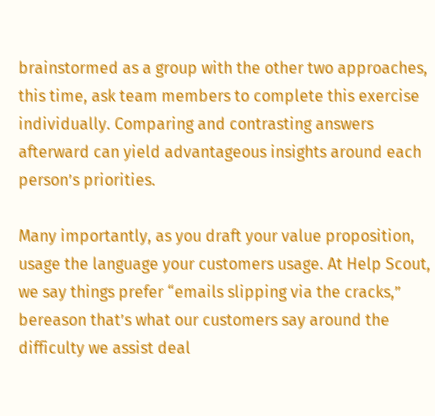brainstormed as a group with the other two approaches, this time, ask team members to complete this exercise individually. Comparing and contrasting answers afterward can yield advantageous insights around each person’s priorities.

Many importantly, as you draft your value proposition, usage the language your customers usage. At Help Scout, we say things prefer “emails slipping via the cracks,” bereason that’s what our customers say around the difficulty we assist deal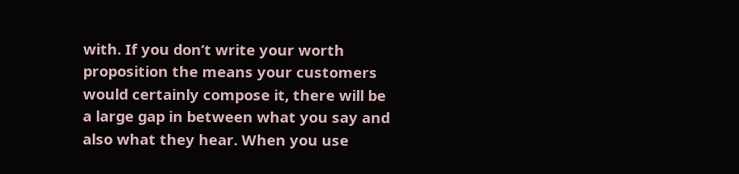with. If you don’t write your worth proposition the means your customers would certainly compose it, there will be a large gap in between what you say and also what they hear. When you use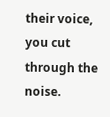their voice, you cut through the noise.